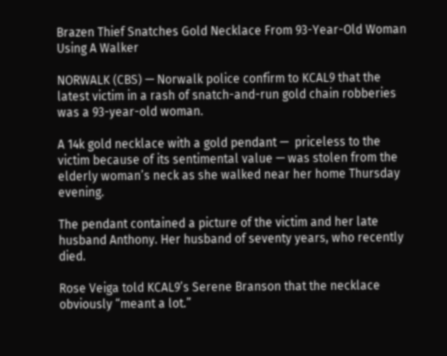Brazen Thief Snatches Gold Necklace From 93-Year-Old Woman Using A Walker

NORWALK (CBS) — Norwalk police confirm to KCAL9 that the latest victim in a rash of snatch-and-run gold chain robberies was a 93-year-old woman.

A 14k gold necklace with a gold pendant —  priceless to the victim because of its sentimental value — was stolen from the elderly woman’s neck as she walked near her home Thursday evening.

The pendant contained a picture of the victim and her late husband Anthony. Her husband of seventy years, who recently died.

Rose Veiga told KCAL9’s Serene Branson that the necklace obviously “meant a lot.”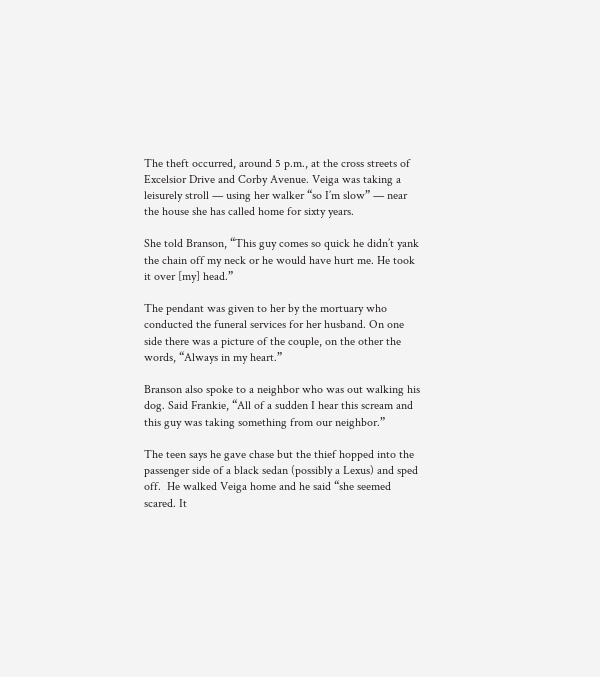The theft occurred, around 5 p.m., at the cross streets of Excelsior Drive and Corby Avenue. Veiga was taking a leisurely stroll — using her walker “so I’m slow” — near the house she has called home for sixty years.

She told Branson, “This guy comes so quick he didn’t yank the chain off my neck or he would have hurt me. He took it over [my] head.”

The pendant was given to her by the mortuary who conducted the funeral services for her husband. On one side there was a picture of the couple, on the other the words, “Always in my heart.”

Branson also spoke to a neighbor who was out walking his dog. Said Frankie, “All of a sudden I hear this scream and this guy was taking something from our neighbor.”

The teen says he gave chase but the thief hopped into the passenger side of a black sedan (possibly a Lexus) and sped off.  He walked Veiga home and he said “she seemed scared. It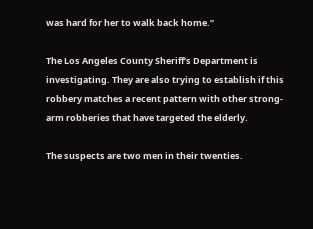was hard for her to walk back home.”

The Los Angeles County Sheriff’s Department is investigating. They are also trying to establish if this robbery matches a recent pattern with other strong-arm robberies that have targeted the elderly.

The suspects are two men in their twenties.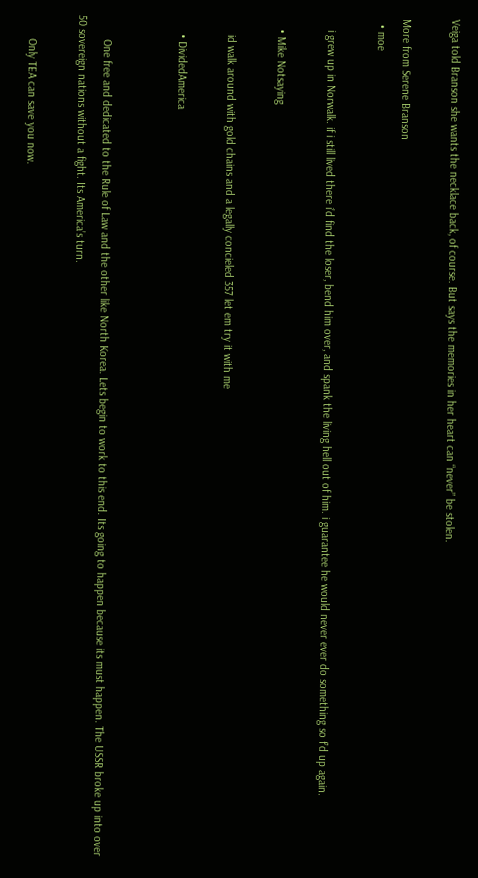Veiga told Branson she wants the necklace back, of course. But says the memories in her heart can “never” be stolen.

More from Serene Branson
  • moe

    i grew up in Norwalk. if i still lived there i’d find the loser, bend him over, and spank the living hell out of him. i guarantee he would never ever do something so f’d up again.

    • Mike Notsaying

      id walk around with gold chains and a legally concieled 357 let em try it with me

      • DividedAmerica


        One free and dedicated to the Rule of Law and the other like North Korea. Lets begin to work to this end. Its going to happen because its must happen. The USSR broke up into over 50 sovereign nations without a fight. Its America’s turn.

        Only TEA can save you now.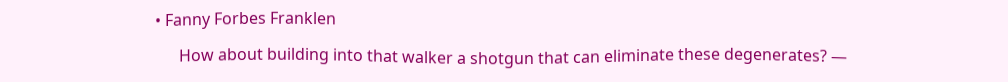• Fanny Forbes Franklen

      How about building into that walker a shotgun that can eliminate these degenerates? —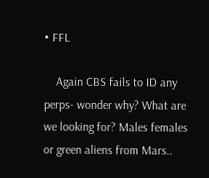• FFL

    Again CBS fails to ID any perps- wonder why? What are we looking for? Males females or green aliens from Mars..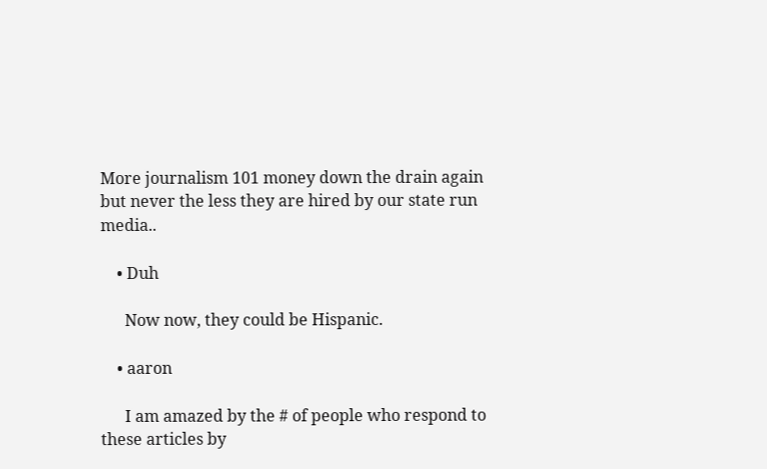More journalism 101 money down the drain again but never the less they are hired by our state run media..

    • Duh

      Now now, they could be Hispanic.

    • aaron

      I am amazed by the # of people who respond to these articles by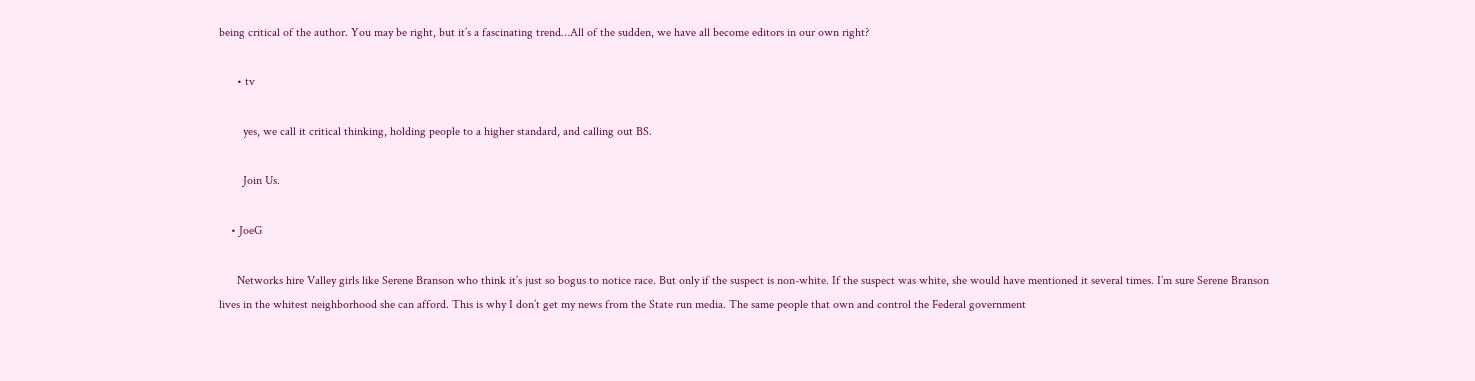being critical of the author. You may be right, but it’s a fascinating trend…All of the sudden, we have all become editors in our own right?

      • tv

        yes, we call it critical thinking, holding people to a higher standard, and calling out BS.

        Join Us.

    • JoeG

      Networks hire Valley girls like Serene Branson who think it’s just so bogus to notice race. But only if the suspect is non-white. If the suspect was white, she would have mentioned it several times. I’m sure Serene Branson lives in the whitest neighborhood she can afford. This is why I don’t get my news from the State run media. The same people that own and control the Federal government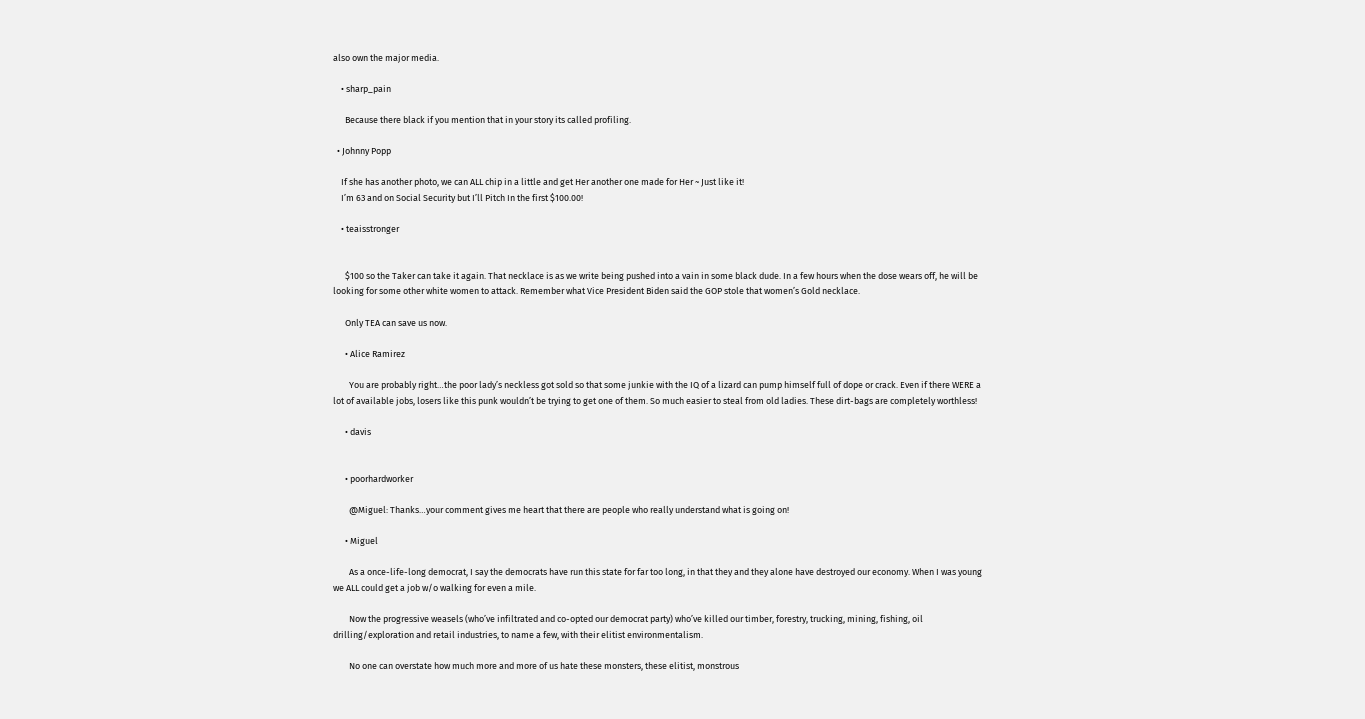also own the major media.

    • sharp_pain

      Because there black if you mention that in your story its called profiling.

  • Johnny Popp

    If she has another photo, we can ALL chip in a little and get Her another one made for Her ~ Just like it!
    I’m 63 and on Social Security but I’ll Pitch In the first $100.00!

    • teaisstronger


      $100 so the Taker can take it again. That necklace is as we write being pushed into a vain in some black dude. In a few hours when the dose wears off, he will be looking for some other white women to attack. Remember what Vice President Biden said the GOP stole that women’s Gold necklace.

      Only TEA can save us now.

      • Alice Ramirez

        You are probably right…the poor lady’s neckless got sold so that some junkie with the IQ of a lizard can pump himself full of dope or crack. Even if there WERE a lot of available jobs, losers like this punk wouldn’t be trying to get one of them. So much easier to steal from old ladies. These dirt-bags are completely worthless!

      • davis


      • poorhardworker

        @Miguel: Thanks…your comment gives me heart that there are people who really understand what is going on!

      • Miguel

        As a once-life-long democrat, I say the democrats have run this state for far too long, in that they and they alone have destroyed our economy. When I was young we ALL could get a job w/o walking for even a mile.

        Now the progressive weasels (who’ve infiltrated and co-opted our democrat party) who’ve killed our timber, forestry, trucking, mining, fishing, oil drilling/exploration and retail industries, to name a few, with their elitist environmentalism.

        No one can overstate how much more and more of us hate these monsters, these elitist, monstrous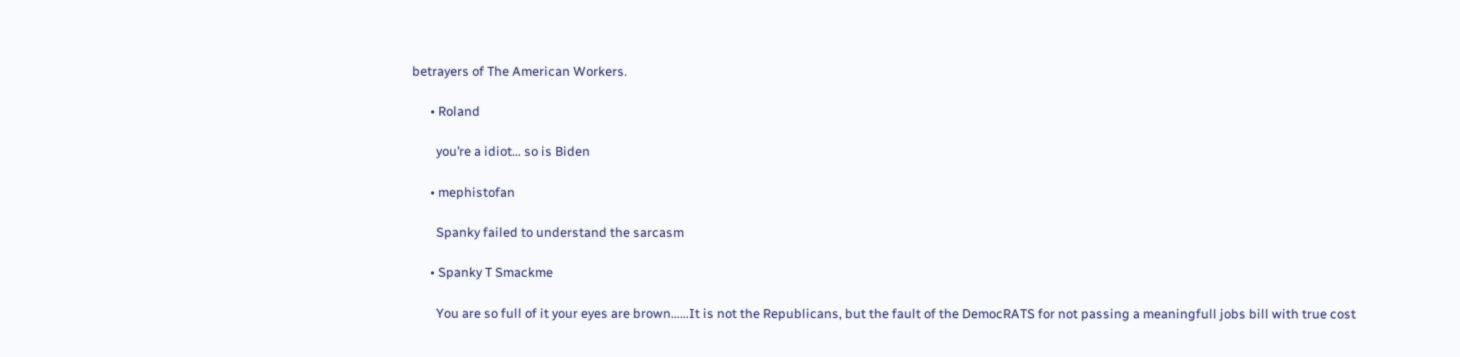betrayers of The American Workers.

      • Roland

        you’re a idiot… so is Biden

      • mephistofan

        Spanky failed to understand the sarcasm

      • Spanky T Smackme

        You are so full of it your eyes are brown……It is not the Republicans, but the fault of the DemocRATS for not passing a meaningfull jobs bill with true cost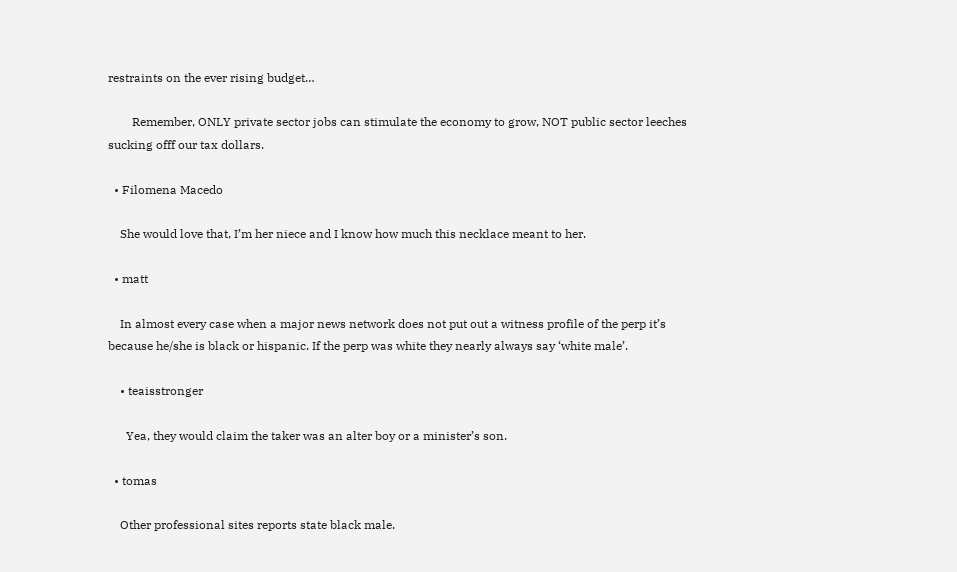restraints on the ever rising budget…

        Remember, ONLY private sector jobs can stimulate the economy to grow, NOT public sector leeches sucking offf our tax dollars.

  • Filomena Macedo

    She would love that, I’m her niece and I know how much this necklace meant to her.

  • matt

    In almost every case when a major news network does not put out a witness profile of the perp it’s because he/she is black or hispanic. If the perp was white they nearly always say ‘white male’.

    • teaisstronger

      Yea, they would claim the taker was an alter boy or a minister’s son.

  • tomas

    Other professional sites reports state black male.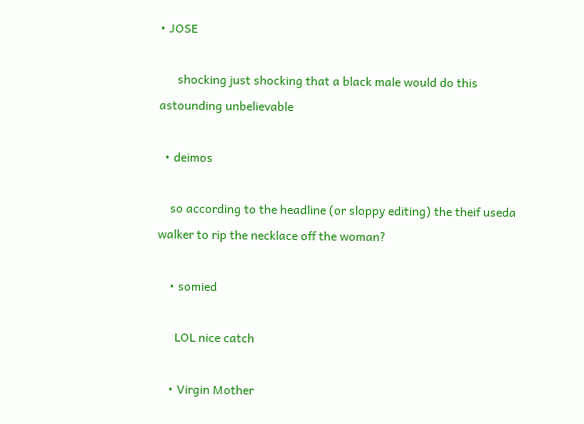• JOSE

      shocking just shocking that a black male would do this astounding unbelievable

  • deimos

    so according to the headline (or sloppy editing) the theif useda walker to rip the necklace off the woman?

    • somied

      LOL nice catch

    • Virgin Mother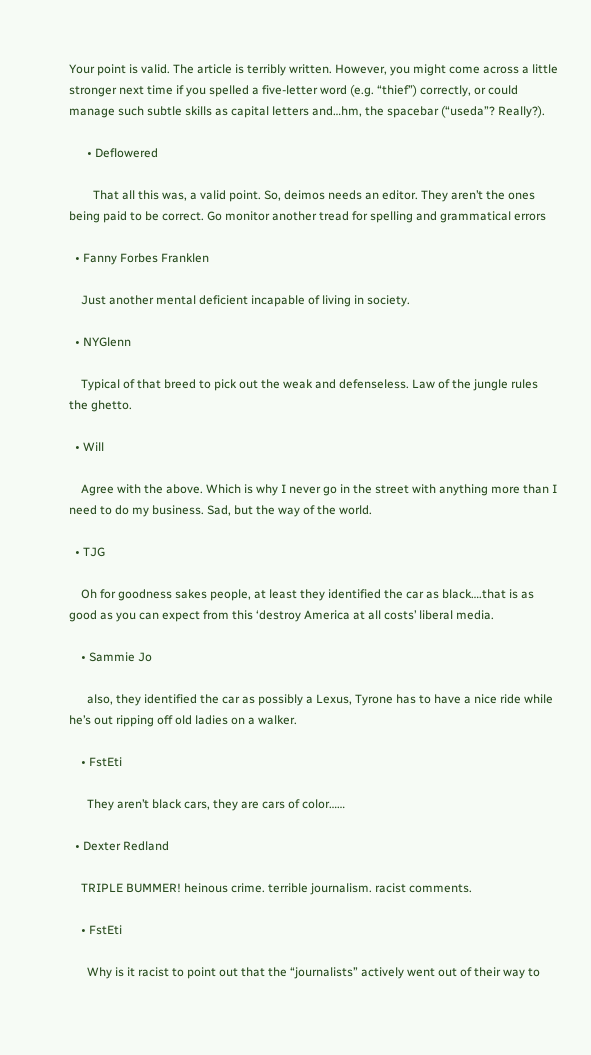Your point is valid. The article is terribly written. However, you might come across a little stronger next time if you spelled a five-letter word (e.g. “thief”) correctly, or could manage such subtle skills as capital letters and…hm, the spacebar (“useda”? Really?).

      • Deflowered

        That all this was, a valid point. So, deimos needs an editor. They aren’t the ones being paid to be correct. Go monitor another tread for spelling and grammatical errors

  • Fanny Forbes Franklen

    Just another mental deficient incapable of living in society.

  • NYGlenn

    Typical of that breed to pick out the weak and defenseless. Law of the jungle rules the ghetto.

  • Will

    Agree with the above. Which is why I never go in the street with anything more than I need to do my business. Sad, but the way of the world.

  • TJG

    Oh for goodness sakes people, at least they identified the car as black….that is as good as you can expect from this ‘destroy America at all costs’ liberal media.

    • Sammie Jo

      also, they identified the car as possibly a Lexus, Tyrone has to have a nice ride while he’s out ripping off old ladies on a walker.

    • FstEti

      They aren’t black cars, they are cars of color……

  • Dexter Redland

    TRIPLE BUMMER! heinous crime. terrible journalism. racist comments.

    • FstEti

      Why is it racist to point out that the “journalists” actively went out of their way to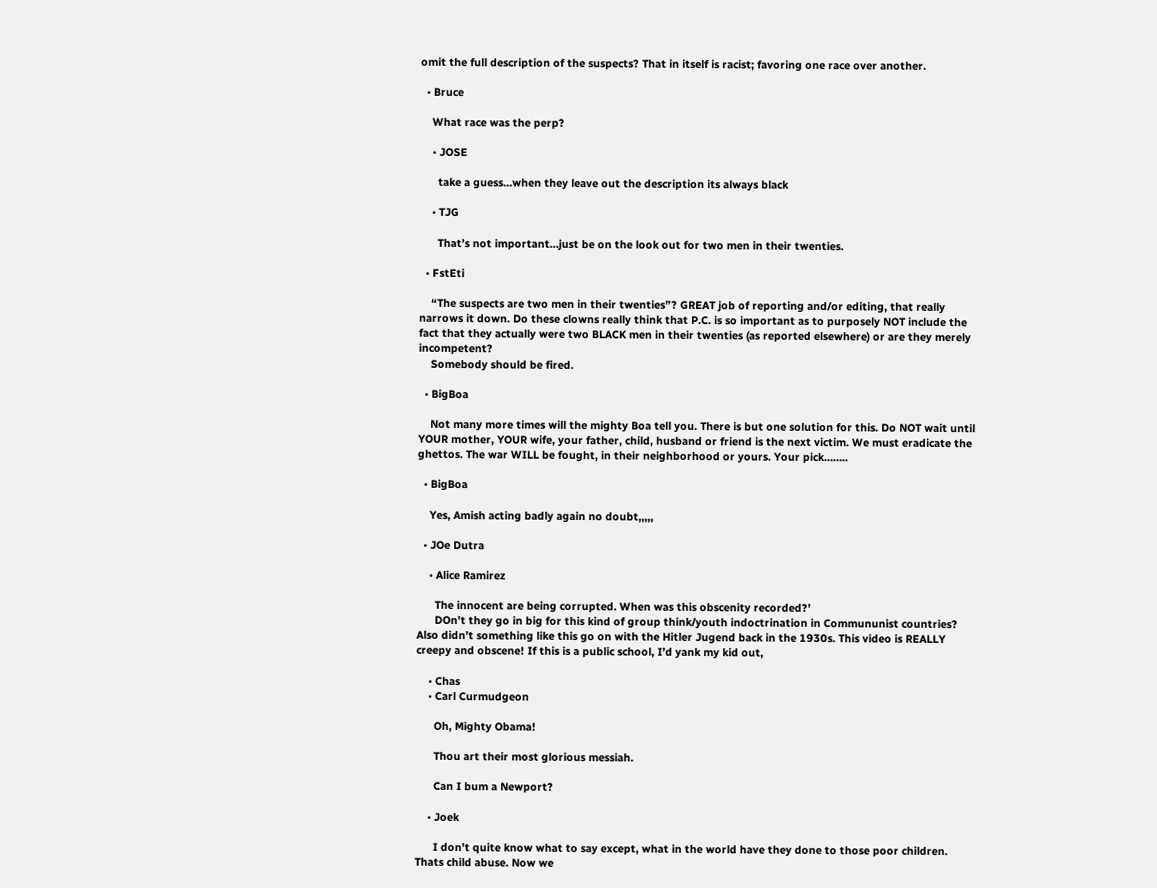omit the full description of the suspects? That in itself is racist; favoring one race over another.

  • Bruce

    What race was the perp?

    • JOSE

      take a guess…when they leave out the description its always black

    • TJG

      That’s not important…just be on the look out for two men in their twenties.

  • FstEti

    “The suspects are two men in their twenties”? GREAT job of reporting and/or editing, that really narrows it down. Do these clowns really think that P.C. is so important as to purposely NOT include the fact that they actually were two BLACK men in their twenties (as reported elsewhere) or are they merely incompetent?
    Somebody should be fired.

  • BigBoa

    Not many more times will the mighty Boa tell you. There is but one solution for this. Do NOT wait until YOUR mother, YOUR wife, your father, child, husband or friend is the next victim. We must eradicate the ghettos. The war WILL be fought, in their neighborhood or yours. Your pick……..

  • BigBoa

    Yes, Amish acting badly again no doubt,,,,,

  • JOe Dutra

    • Alice Ramirez

      The innocent are being corrupted. When was this obscenity recorded?’
      DOn’t they go in big for this kind of group think/youth indoctrination in Commununist countries? Also didn’t something like this go on with the Hitler Jugend back in the 1930s. This video is REALLY creepy and obscene! If this is a public school, I’d yank my kid out,

    • Chas
    • Carl Curmudgeon

      Oh, Mighty Obama!

      Thou art their most glorious messiah.

      Can I bum a Newport?

    • Joek

      I don’t quite know what to say except, what in the world have they done to those poor children. Thats child abuse. Now we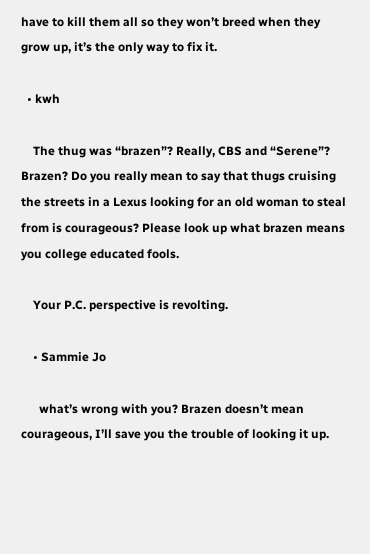have to kill them all so they won’t breed when they grow up, it’s the only way to fix it.

  • kwh

    The thug was “brazen”? Really, CBS and “Serene”? Brazen? Do you really mean to say that thugs cruising the streets in a Lexus looking for an old woman to steal from is courageous? Please look up what brazen means you college educated fools.

    Your P.C. perspective is revolting.

    • Sammie Jo

      what’s wrong with you? Brazen doesn’t mean courageous, I’ll save you the trouble of looking it up.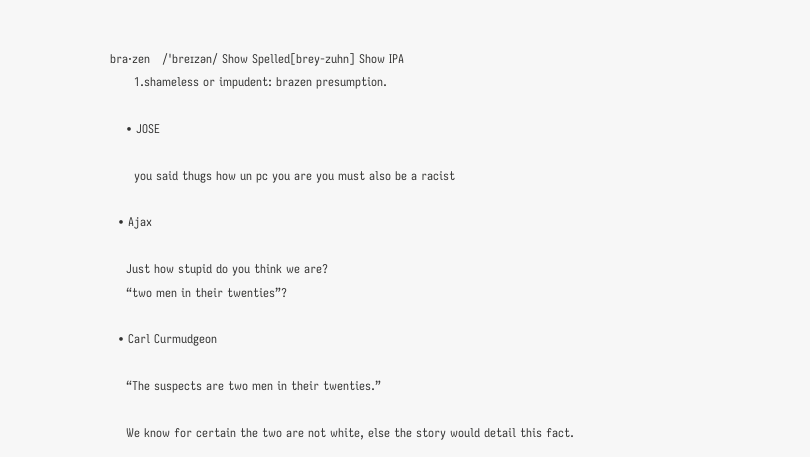bra·zen   /ˈbreɪzən/ Show Spelled[brey-zuhn] Show IPA
      1.shameless or impudent: brazen presumption.

    • JOSE

      you said thugs how un pc you are you must also be a racist

  • Ajax

    Just how stupid do you think we are?
    “two men in their twenties”?

  • Carl Curmudgeon

    “The suspects are two men in their twenties.”

    We know for certain the two are not white, else the story would detail this fact.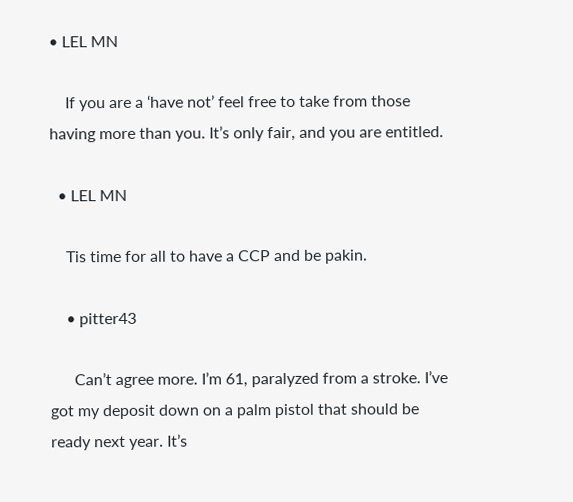• LEL MN

    If you are a ‘have not’ feel free to take from those having more than you. It’s only fair, and you are entitled.

  • LEL MN

    Tis time for all to have a CCP and be pakin.

    • pitter43

      Can’t agree more. I’m 61, paralyzed from a stroke. I’ve got my deposit down on a palm pistol that should be ready next year. It’s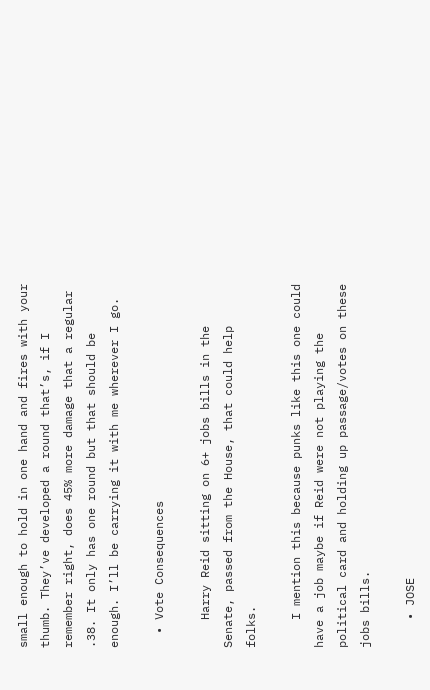small enough to hold in one hand and fires with your thumb. They’ve developed a round that’s, if I remember right, does 45% more damage that a regular .38. It only has one round but that should be enough. I’ll be carrying it with me wherever I go.

  • Vote Consequences

    Harry Reid sitting on 6+ jobs bills in the Senate, passed from the House, that could help folks.

    I mention this because punks like this one could have a job maybe if Reid were not playing the political card and holding up passage/votes on these jobs bills.

    • JOSE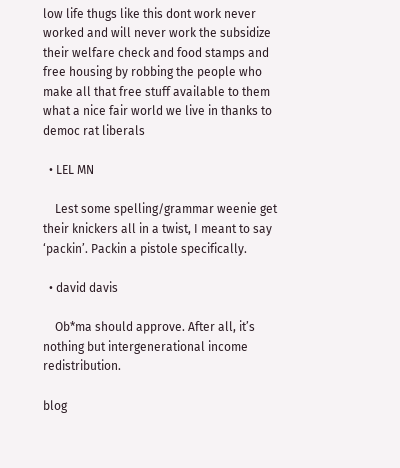low life thugs like this dont work never worked and will never work the subsidize their welfare check and food stamps and free housing by robbing the people who make all that free stuff available to them what a nice fair world we live in thanks to democ rat liberals

  • LEL MN

    Lest some spelling/grammar weenie get their knickers all in a twist, I meant to say ‘packin’. Packin a pistole specifically.

  • david davis

    Ob*ma should approve. After all, it’s nothing but intergenerational income redistribution.

blog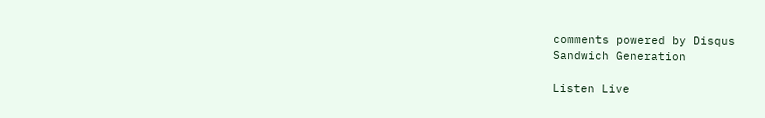comments powered by Disqus
Sandwich Generation

Listen Live